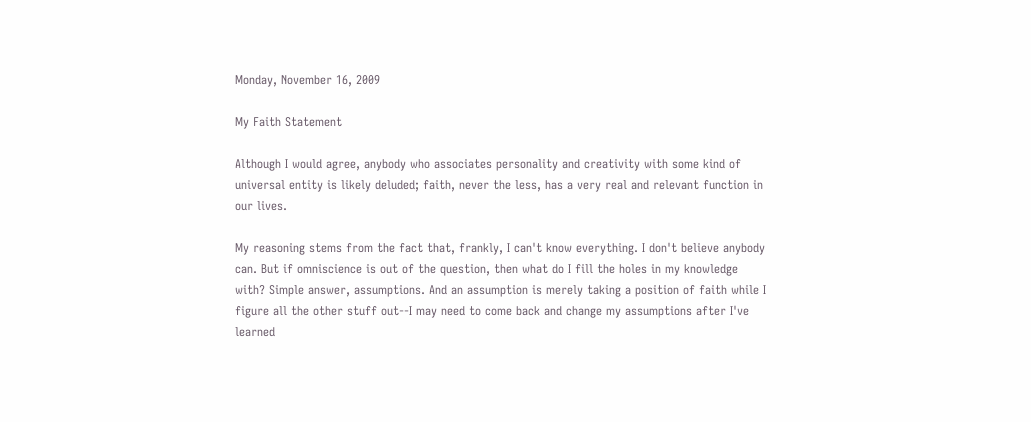Monday, November 16, 2009

My Faith Statement

Although I would agree, anybody who associates personality and creativity with some kind of universal entity is likely deluded; faith, never the less, has a very real and relevant function in our lives.

My reasoning stems from the fact that, frankly, I can't know everything. I don't believe anybody can. But if omniscience is out of the question, then what do I fill the holes in my knowledge with? Simple answer, assumptions. And an assumption is merely taking a position of faith while I figure all the other stuff out--I may need to come back and change my assumptions after I've learned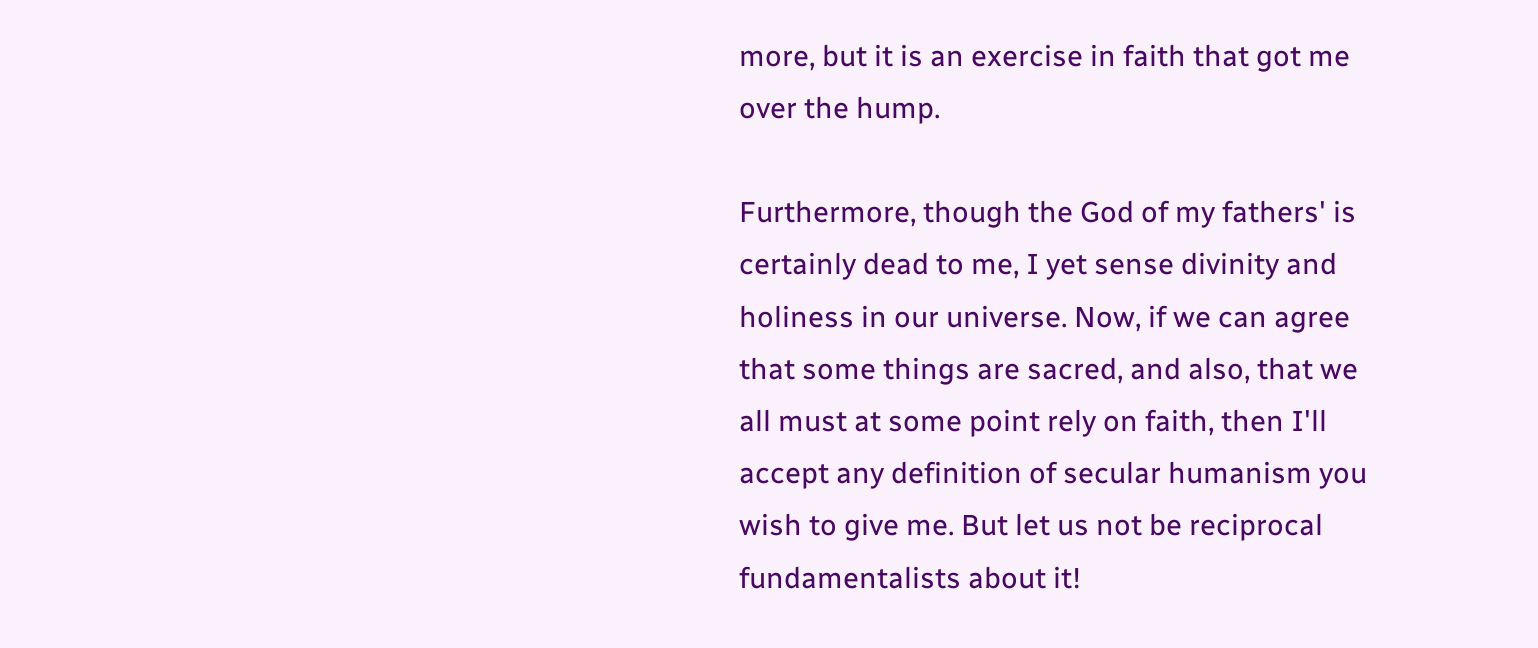more, but it is an exercise in faith that got me over the hump.

Furthermore, though the God of my fathers' is certainly dead to me, I yet sense divinity and holiness in our universe. Now, if we can agree that some things are sacred, and also, that we all must at some point rely on faith, then I'll accept any definition of secular humanism you wish to give me. But let us not be reciprocal fundamentalists about it!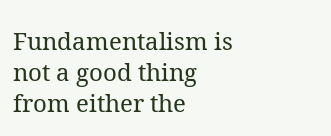Fundamentalism is not a good thing from either the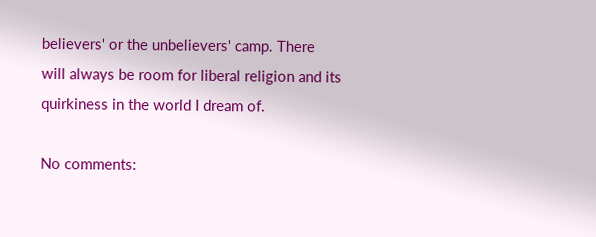believers' or the unbelievers' camp. There will always be room for liberal religion and its quirkiness in the world I dream of.

No comments: